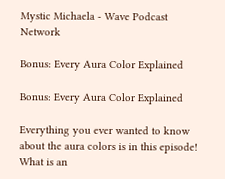Mystic Michaela - Wave Podcast Network

Bonus: Every Aura Color Explained

Bonus: Every Aura Color Explained

Everything you ever wanted to know about the aura colors is in this episode! What is an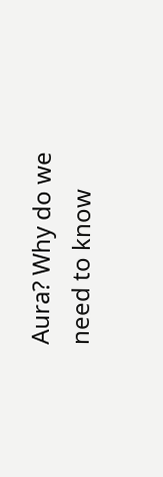Aura? Why do we need to know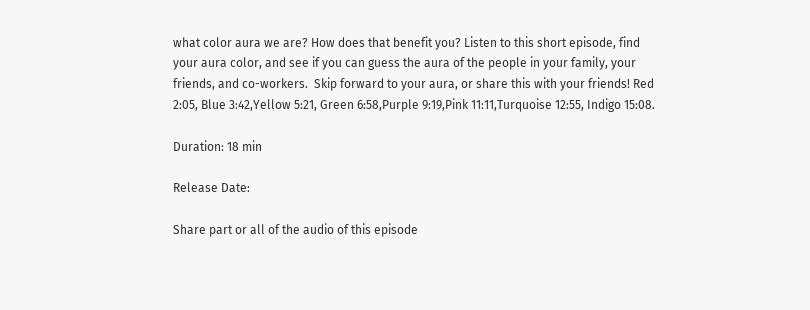what color aura we are? How does that benefit you? Listen to this short episode, find your aura color, and see if you can guess the aura of the people in your family, your friends, and co-workers.  Skip forward to your aura, or share this with your friends! Red 2:05, Blue 3:42,Yellow 5:21, Green 6:58,Purple 9:19,Pink 11:11,Turquoise 12:55, Indigo 15:08.

Duration: 18 min

Release Date:

Share part or all of the audio of this episode